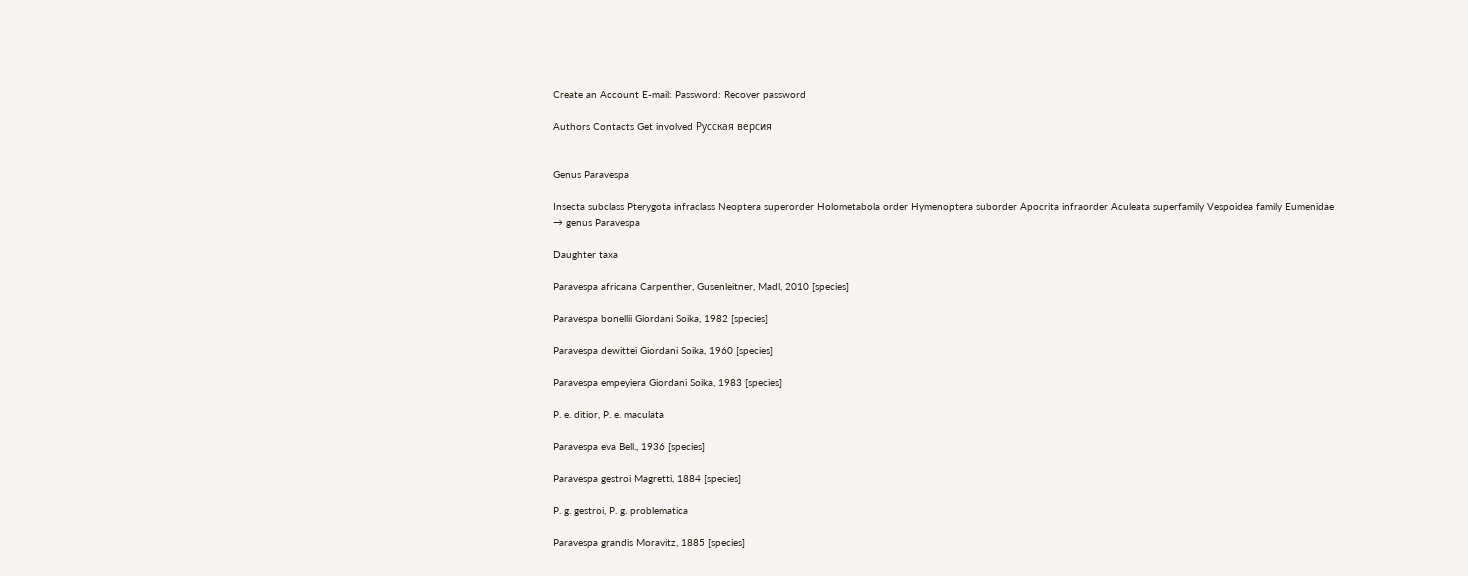Create an Account E-mail: Password: Recover password

Authors Contacts Get involved Русская версия


Genus Paravespa

Insecta subclass Pterygota infraclass Neoptera superorder Holometabola order Hymenoptera suborder Apocrita infraorder Aculeata superfamily Vespoidea family Eumenidae → genus Paravespa

Daughter taxa

Paravespa africana Carpenther, Gusenleitner, Madl, 2010 [species]

Paravespa bonellii Giordani Soika, 1982 [species]

Paravespa dewittei Giordani Soika, 1960 [species]

Paravespa empeyiera Giordani Soika, 1983 [species]

P. e. ditior, P. e. maculata

Paravespa eva Bell., 1936 [species]

Paravespa gestroi Magretti, 1884 [species]

P. g. gestroi, P. g. problematica

Paravespa grandis Moravitz, 1885 [species]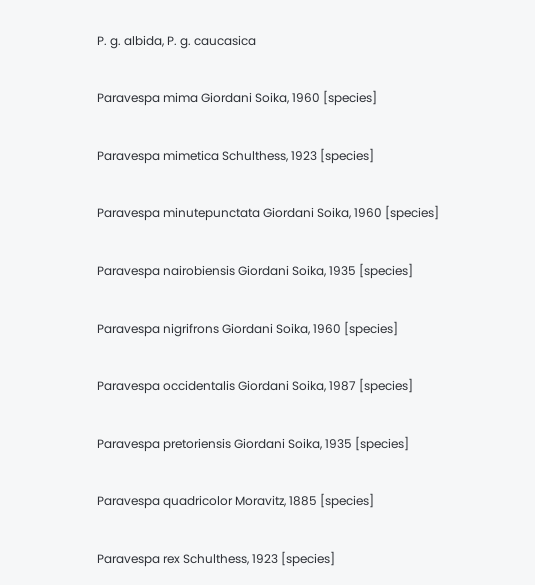P. g. albida, P. g. caucasica

Paravespa mima Giordani Soika, 1960 [species]

Paravespa mimetica Schulthess, 1923 [species]

Paravespa minutepunctata Giordani Soika, 1960 [species]

Paravespa nairobiensis Giordani Soika, 1935 [species]

Paravespa nigrifrons Giordani Soika, 1960 [species]

Paravespa occidentalis Giordani Soika, 1987 [species]

Paravespa pretoriensis Giordani Soika, 1935 [species]

Paravespa quadricolor Moravitz, 1885 [species]

Paravespa rex Schulthess, 1923 [species]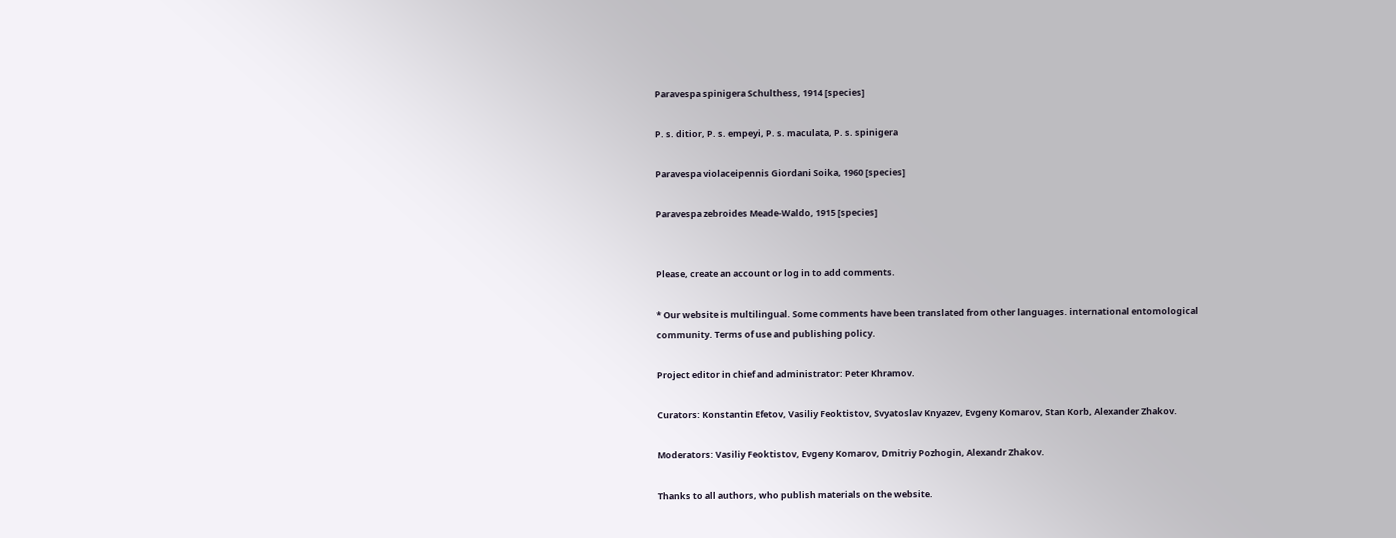Paravespa spinigera Schulthess, 1914 [species]

P. s. ditior, P. s. empeyi, P. s. maculata, P. s. spinigera

Paravespa violaceipennis Giordani Soika, 1960 [species]

Paravespa zebroides Meade-Waldo, 1915 [species]


Please, create an account or log in to add comments.

* Our website is multilingual. Some comments have been translated from other languages. international entomological community. Terms of use and publishing policy.

Project editor in chief and administrator: Peter Khramov.

Curators: Konstantin Efetov, Vasiliy Feoktistov, Svyatoslav Knyazev, Evgeny Komarov, Stan Korb, Alexander Zhakov.

Moderators: Vasiliy Feoktistov, Evgeny Komarov, Dmitriy Pozhogin, Alexandr Zhakov.

Thanks to all authors, who publish materials on the website.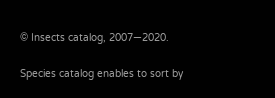© Insects catalog, 2007—2020.

Species catalog enables to sort by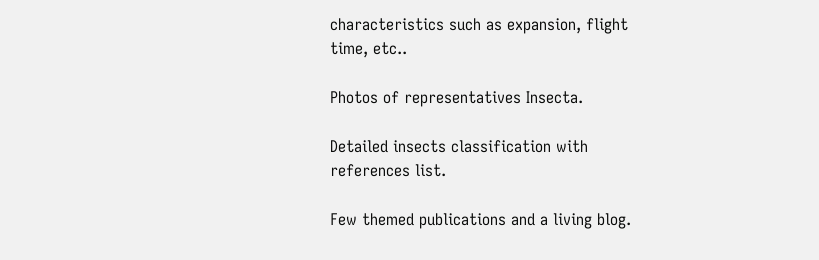characteristics such as expansion, flight time, etc..

Photos of representatives Insecta.

Detailed insects classification with references list.

Few themed publications and a living blog.